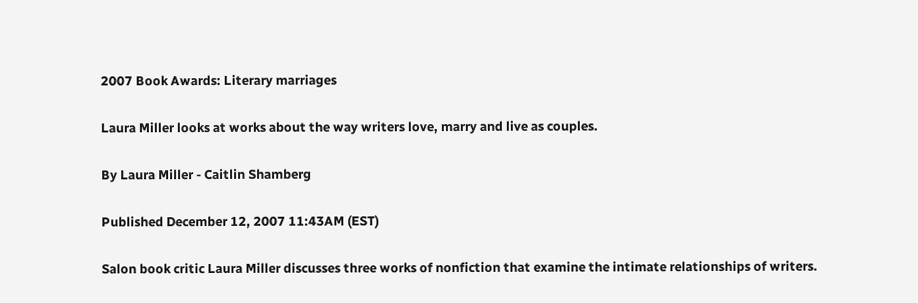2007 Book Awards: Literary marriages

Laura Miller looks at works about the way writers love, marry and live as couples.

By Laura Miller - Caitlin Shamberg

Published December 12, 2007 11:43AM (EST)

Salon book critic Laura Miller discusses three works of nonfiction that examine the intimate relationships of writers.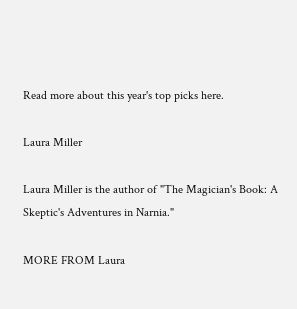Read more about this year's top picks here.

Laura Miller

Laura Miller is the author of "The Magician's Book: A Skeptic's Adventures in Narnia."

MORE FROM Laura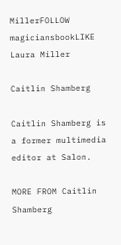MillerFOLLOW magiciansbookLIKE Laura Miller

Caitlin Shamberg

Caitlin Shamberg is a former multimedia editor at Salon.

MORE FROM Caitlin Shamberg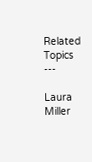Related Topics ---

Laura Miller